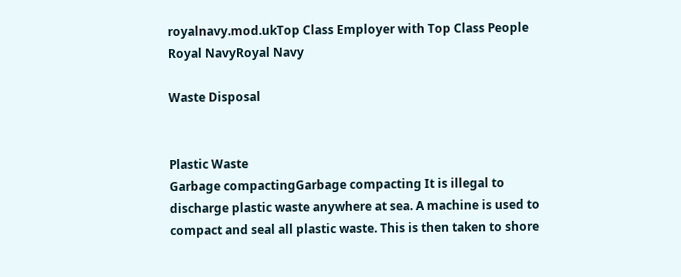royalnavy.mod.ukTop Class Employer with Top Class People
Royal NavyRoyal Navy

Waste Disposal


Plastic Waste
Garbage compactingGarbage compacting It is illegal to discharge plastic waste anywhere at sea. A machine is used to compact and seal all plastic waste. This is then taken to shore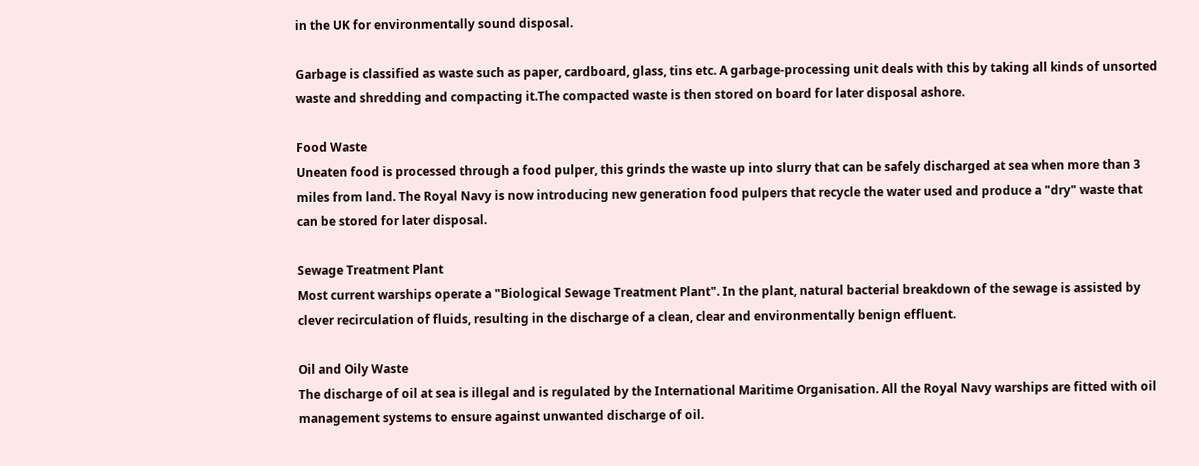in the UK for environmentally sound disposal.

Garbage is classified as waste such as paper, cardboard, glass, tins etc. A garbage-processing unit deals with this by taking all kinds of unsorted waste and shredding and compacting it.The compacted waste is then stored on board for later disposal ashore.

Food Waste
Uneaten food is processed through a food pulper, this grinds the waste up into slurry that can be safely discharged at sea when more than 3 miles from land. The Royal Navy is now introducing new generation food pulpers that recycle the water used and produce a "dry" waste that can be stored for later disposal.

Sewage Treatment Plant
Most current warships operate a "Biological Sewage Treatment Plant". In the plant, natural bacterial breakdown of the sewage is assisted by clever recirculation of fluids, resulting in the discharge of a clean, clear and environmentally benign effluent.

Oil and Oily Waste
The discharge of oil at sea is illegal and is regulated by the International Maritime Organisation. All the Royal Navy warships are fitted with oil management systems to ensure against unwanted discharge of oil.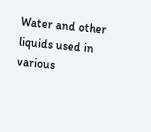Water and other liquids used in various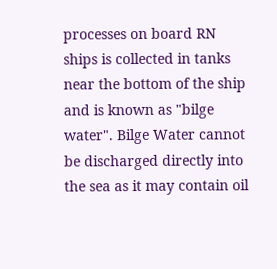processes on board RN ships is collected in tanks near the bottom of the ship and is known as "bilge water". Bilge Water cannot be discharged directly into the sea as it may contain oil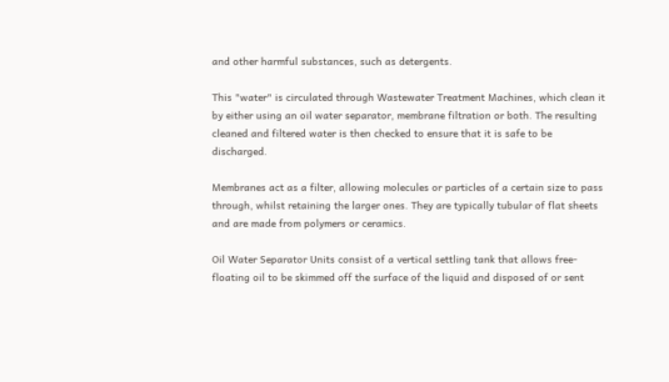and other harmful substances, such as detergents.

This "water" is circulated through Wastewater Treatment Machines, which clean it by either using an oil water separator, membrane filtration or both. The resulting cleaned and filtered water is then checked to ensure that it is safe to be discharged.

Membranes act as a filter, allowing molecules or particles of a certain size to pass through, whilst retaining the larger ones. They are typically tubular of flat sheets and are made from polymers or ceramics.

Oil Water Separator Units consist of a vertical settling tank that allows free-floating oil to be skimmed off the surface of the liquid and disposed of or sent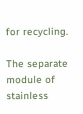for recycling.

The separate module of stainless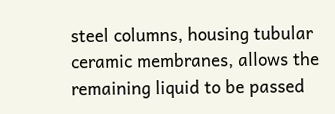steel columns, housing tubular ceramic membranes, allows the remaining liquid to be passed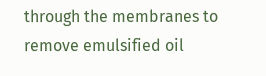through the membranes to remove emulsified oil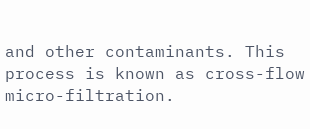and other contaminants. This process is known as cross-flow micro-filtration.